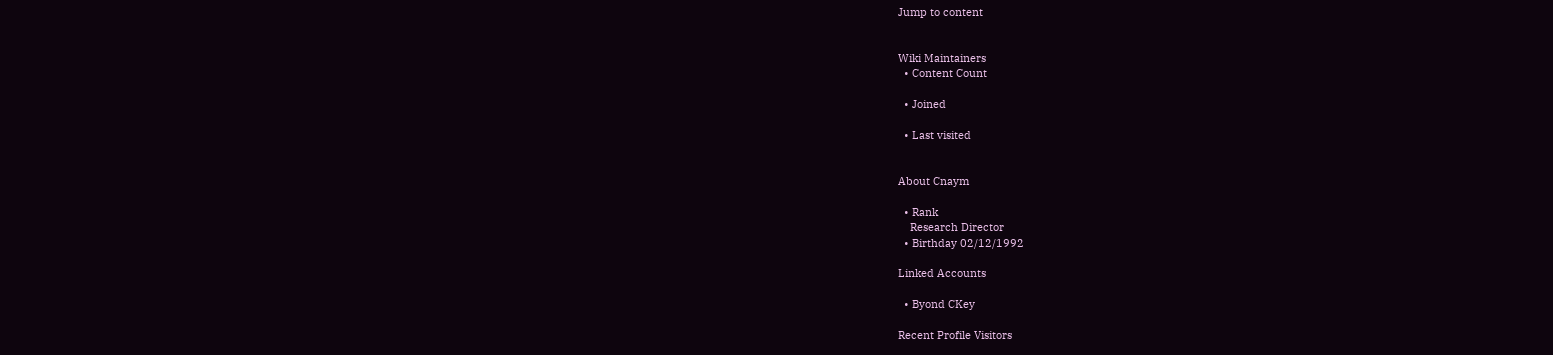Jump to content


Wiki Maintainers
  • Content Count

  • Joined

  • Last visited


About Cnaym

  • Rank
    Research Director
  • Birthday 02/12/1992

Linked Accounts

  • Byond CKey

Recent Profile Visitors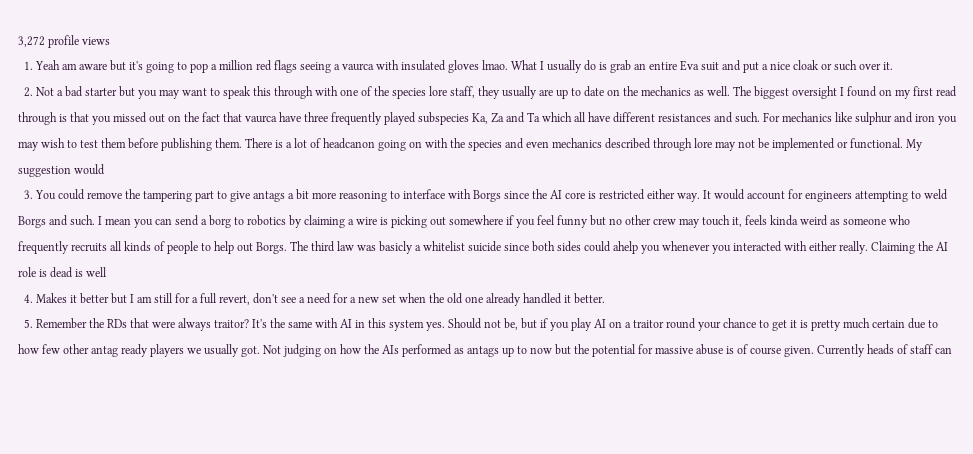3,272 profile views
  1. Yeah am aware but it's going to pop a million red flags seeing a vaurca with insulated gloves lmao. What I usually do is grab an entire Eva suit and put a nice cloak or such over it.
  2. Not a bad starter but you may want to speak this through with one of the species lore staff, they usually are up to date on the mechanics as well. The biggest oversight I found on my first read through is that you missed out on the fact that vaurca have three frequently played subspecies Ka, Za and Ta which all have different resistances and such. For mechanics like sulphur and iron you may wish to test them before publishing them. There is a lot of headcanon going on with the species and even mechanics described through lore may not be implemented or functional. My suggestion would
  3. You could remove the tampering part to give antags a bit more reasoning to interface with Borgs since the AI core is restricted either way. It would account for engineers attempting to weld Borgs and such. I mean you can send a borg to robotics by claiming a wire is picking out somewhere if you feel funny but no other crew may touch it, feels kinda weird as someone who frequently recruits all kinds of people to help out Borgs. The third law was basicly a whitelist suicide since both sides could ahelp you whenever you interacted with either really. Claiming the AI role is dead is well
  4. Makes it better but I am still for a full revert, don't see a need for a new set when the old one already handled it better.
  5. Remember the RDs that were always traitor? It's the same with AI in this system yes. Should not be, but if you play AI on a traitor round your chance to get it is pretty much certain due to how few other antag ready players we usually got. Not judging on how the AIs performed as antags up to now but the potential for massive abuse is of course given. Currently heads of staff can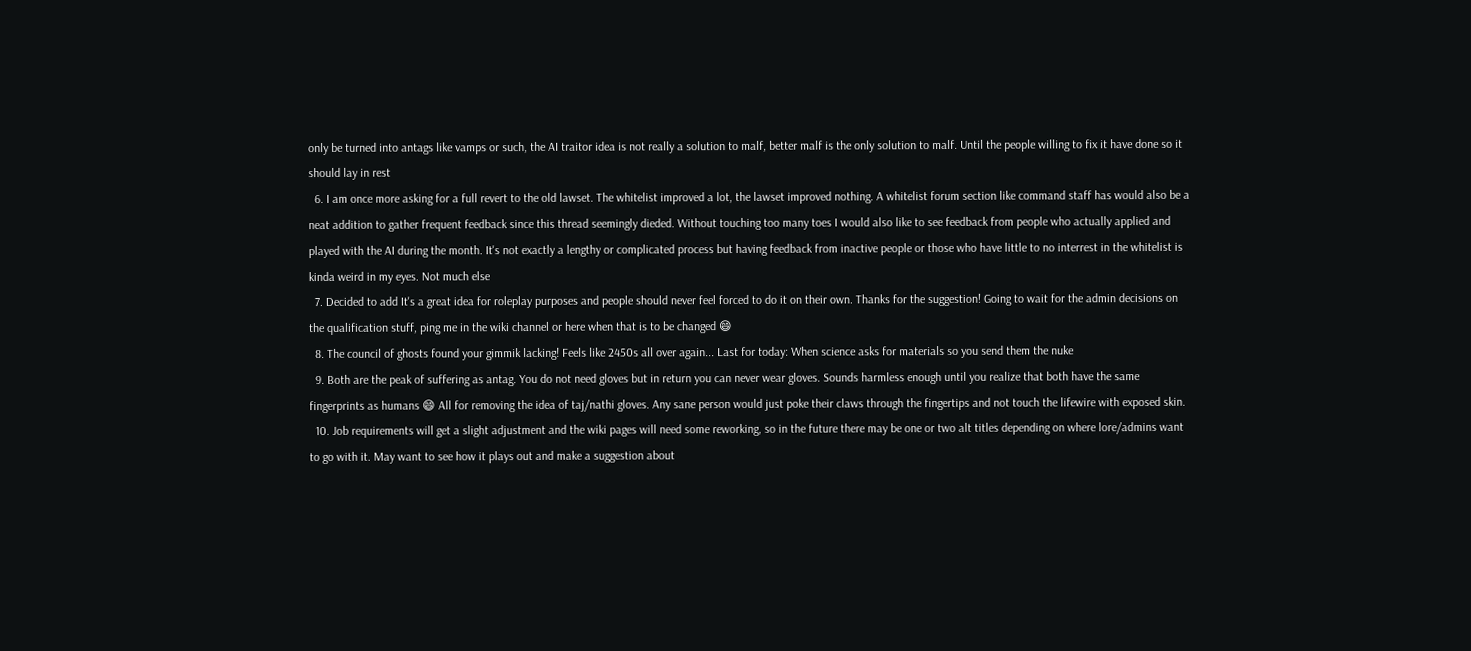only be turned into antags like vamps or such, the AI traitor idea is not really a solution to malf, better malf is the only solution to malf. Until the people willing to fix it have done so it should lay in rest
  6. I am once more asking for a full revert to the old lawset. The whitelist improved a lot, the lawset improved nothing. A whitelist forum section like command staff has would also be a neat addition to gather frequent feedback since this thread seemingly dieded. Without touching too many toes I would also like to see feedback from people who actually applied and played with the AI during the month. It's not exactly a lengthy or complicated process but having feedback from inactive people or those who have little to no interrest in the whitelist is kinda weird in my eyes. Not much else
  7. Decided to add It's a great idea for roleplay purposes and people should never feel forced to do it on their own. Thanks for the suggestion! Going to wait for the admin decisions on the qualification stuff, ping me in the wiki channel or here when that is to be changed 😄
  8. The council of ghosts found your gimmik lacking! Feels like 2450s all over again... Last for today: When science asks for materials so you send them the nuke
  9. Both are the peak of suffering as antag. You do not need gloves but in return you can never wear gloves. Sounds harmless enough until you realize that both have the same fingerprints as humans 😄 All for removing the idea of taj/nathi gloves. Any sane person would just poke their claws through the fingertips and not touch the lifewire with exposed skin.
  10. Job requirements will get a slight adjustment and the wiki pages will need some reworking, so in the future there may be one or two alt titles depending on where lore/admins want to go with it. May want to see how it plays out and make a suggestion about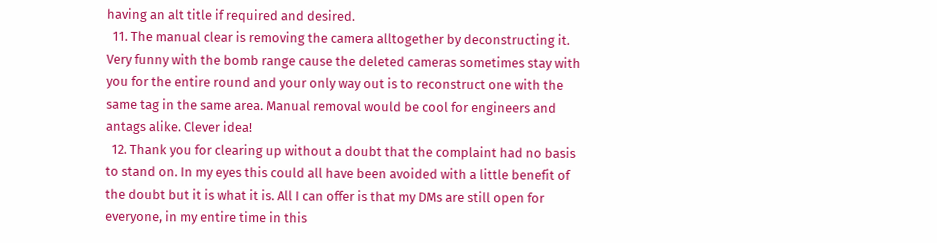having an alt title if required and desired.
  11. The manual clear is removing the camera alltogether by deconstructing it. Very funny with the bomb range cause the deleted cameras sometimes stay with you for the entire round and your only way out is to reconstruct one with the same tag in the same area. Manual removal would be cool for engineers and antags alike. Clever idea!
  12. Thank you for clearing up without a doubt that the complaint had no basis to stand on. In my eyes this could all have been avoided with a little benefit of the doubt but it is what it is. All I can offer is that my DMs are still open for everyone, in my entire time in this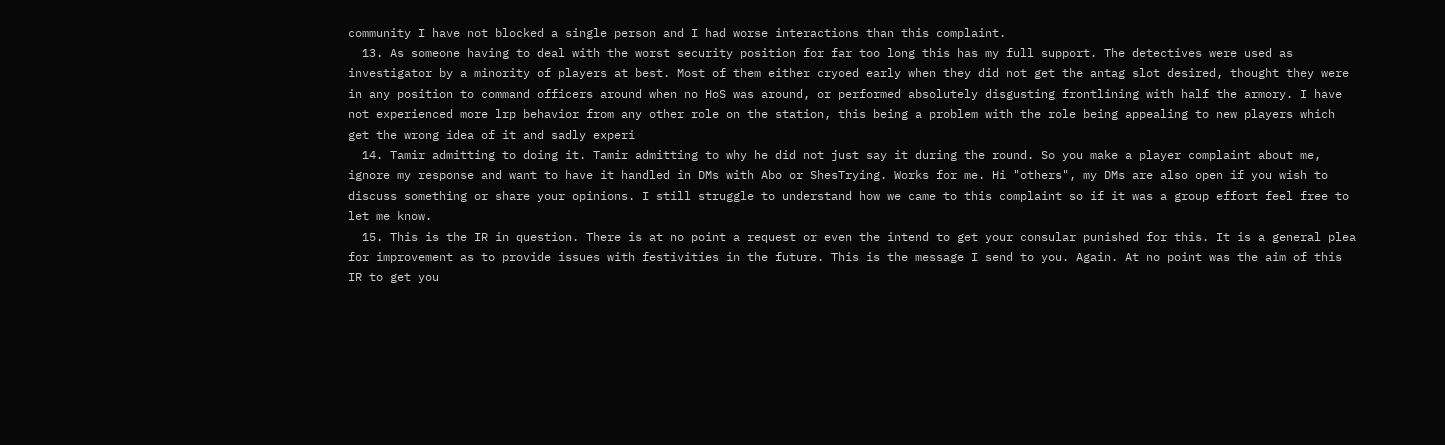community I have not blocked a single person and I had worse interactions than this complaint.
  13. As someone having to deal with the worst security position for far too long this has my full support. The detectives were used as investigator by a minority of players at best. Most of them either cryoed early when they did not get the antag slot desired, thought they were in any position to command officers around when no HoS was around, or performed absolutely disgusting frontlining with half the armory. I have not experienced more lrp behavior from any other role on the station, this being a problem with the role being appealing to new players which get the wrong idea of it and sadly experi
  14. Tamir admitting to doing it. Tamir admitting to why he did not just say it during the round. So you make a player complaint about me, ignore my response and want to have it handled in DMs with Abo or ShesTrying. Works for me. Hi "others", my DMs are also open if you wish to discuss something or share your opinions. I still struggle to understand how we came to this complaint so if it was a group effort feel free to let me know.
  15. This is the IR in question. There is at no point a request or even the intend to get your consular punished for this. It is a general plea for improvement as to provide issues with festivities in the future. This is the message I send to you. Again. At no point was the aim of this IR to get you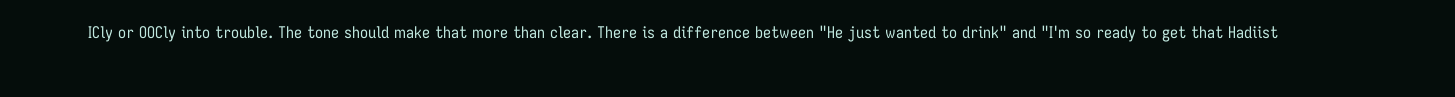ICly or OOCly into trouble. The tone should make that more than clear. There is a difference between "He just wanted to drink" and "I'm so ready to get that Hadiist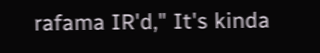rafama IR'd," It's kinda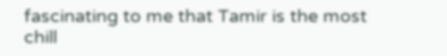fascinating to me that Tamir is the most chill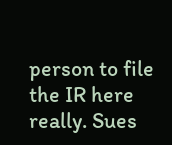person to file the IR here really. Sues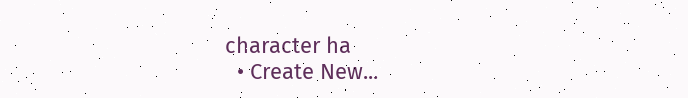character ha
  • Create New...